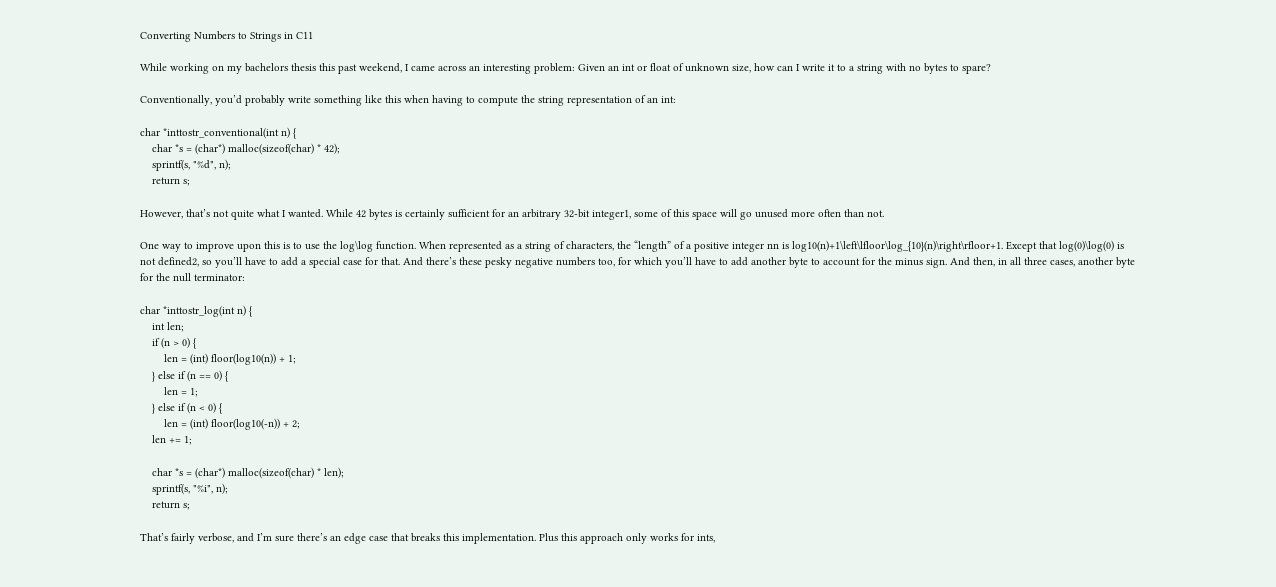Converting Numbers to Strings in C11

While working on my bachelors thesis this past weekend, I came across an interesting problem: Given an int or float of unknown size, how can I write it to a string with no bytes to spare?

Conventionally, you’d probably write something like this when having to compute the string representation of an int:

char *inttostr_conventional(int n) {
    char *s = (char*) malloc(sizeof(char) * 42);
    sprintf(s, "%d", n);
    return s;

However, that’s not quite what I wanted. While 42 bytes is certainly sufficient for an arbitrary 32-bit integer1, some of this space will go unused more often than not.

One way to improve upon this is to use the log\log function. When represented as a string of characters, the “length” of a positive integer nn is log10(n)+1\left\lfloor\log_{10}(n)\right\rfloor+1. Except that log(0)\log(0) is not defined2, so you’ll have to add a special case for that. And there’s these pesky negative numbers too, for which you’ll have to add another byte to account for the minus sign. And then, in all three cases, another byte for the null terminator:

char *inttostr_log(int n) {
    int len;
    if (n > 0) {
        len = (int) floor(log10(n)) + 1;
    } else if (n == 0) {
        len = 1;
    } else if (n < 0) {
        len = (int) floor(log10(-n)) + 2;
    len += 1;

    char *s = (char*) malloc(sizeof(char) * len);
    sprintf(s, "%i", n);
    return s;

That’s fairly verbose, and I’m sure there’s an edge case that breaks this implementation. Plus this approach only works for ints,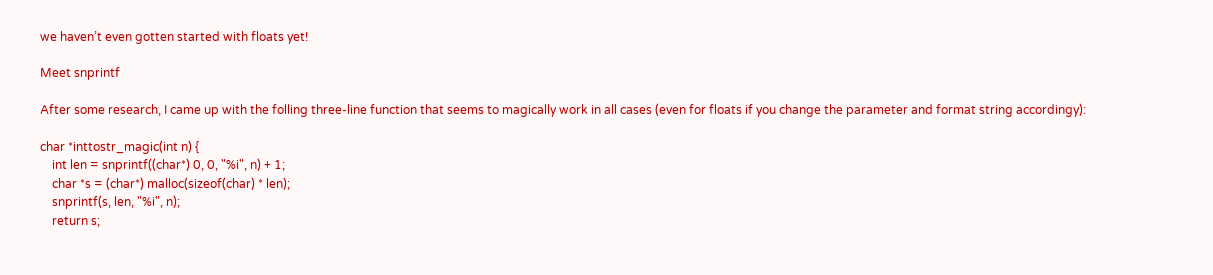we haven’t even gotten started with floats yet!

Meet snprintf

After some research, I came up with the folling three-line function that seems to magically work in all cases (even for floats if you change the parameter and format string accordingy):

char *inttostr_magic(int n) {
    int len = snprintf((char*) 0, 0, "%i", n) + 1;
    char *s = (char*) malloc(sizeof(char) * len);
    snprintf(s, len, "%i", n);
    return s;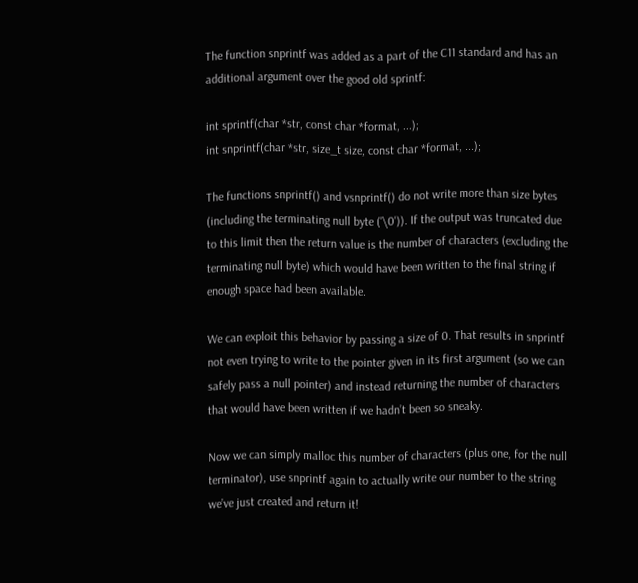The function snprintf was added as a part of the C11 standard and has an additional argument over the good old sprintf:

int sprintf(char *str, const char *format, ...);
int snprintf(char *str, size_t size, const char *format, ...);

The functions snprintf() and vsnprintf() do not write more than size bytes (including the terminating null byte ('\0')). If the output was truncated due to this limit then the return value is the number of characters (excluding the terminating null byte) which would have been written to the final string if enough space had been available.

We can exploit this behavior by passing a size of 0. That results in snprintf not even trying to write to the pointer given in its first argument (so we can safely pass a null pointer) and instead returning the number of characters that would have been written if we hadn’t been so sneaky.

Now we can simply malloc this number of characters (plus one, for the null terminator), use snprintf again to actually write our number to the string we’ve just created and return it!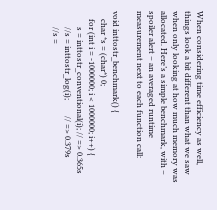When considering time efficiency as well, things look a bit different than what we saw when only looking at how much memory was allocated. Here’s a simple benchmark, with – spoiler alert – an averaged runtime measurement next to each function call:

void inttostr_benchmark() {
    char *s = (char*) 0;
    for (int i = -1000000; i < 1000000; i++) {
        s = inttostr_conventional(i); // => 0.365s
        //s = inttostr_log(i);        // => 0.379s
        //s =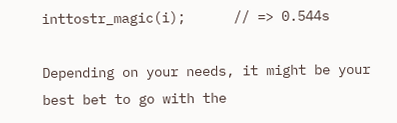inttostr_magic(i);      // => 0.544s

Depending on your needs, it might be your best bet to go with the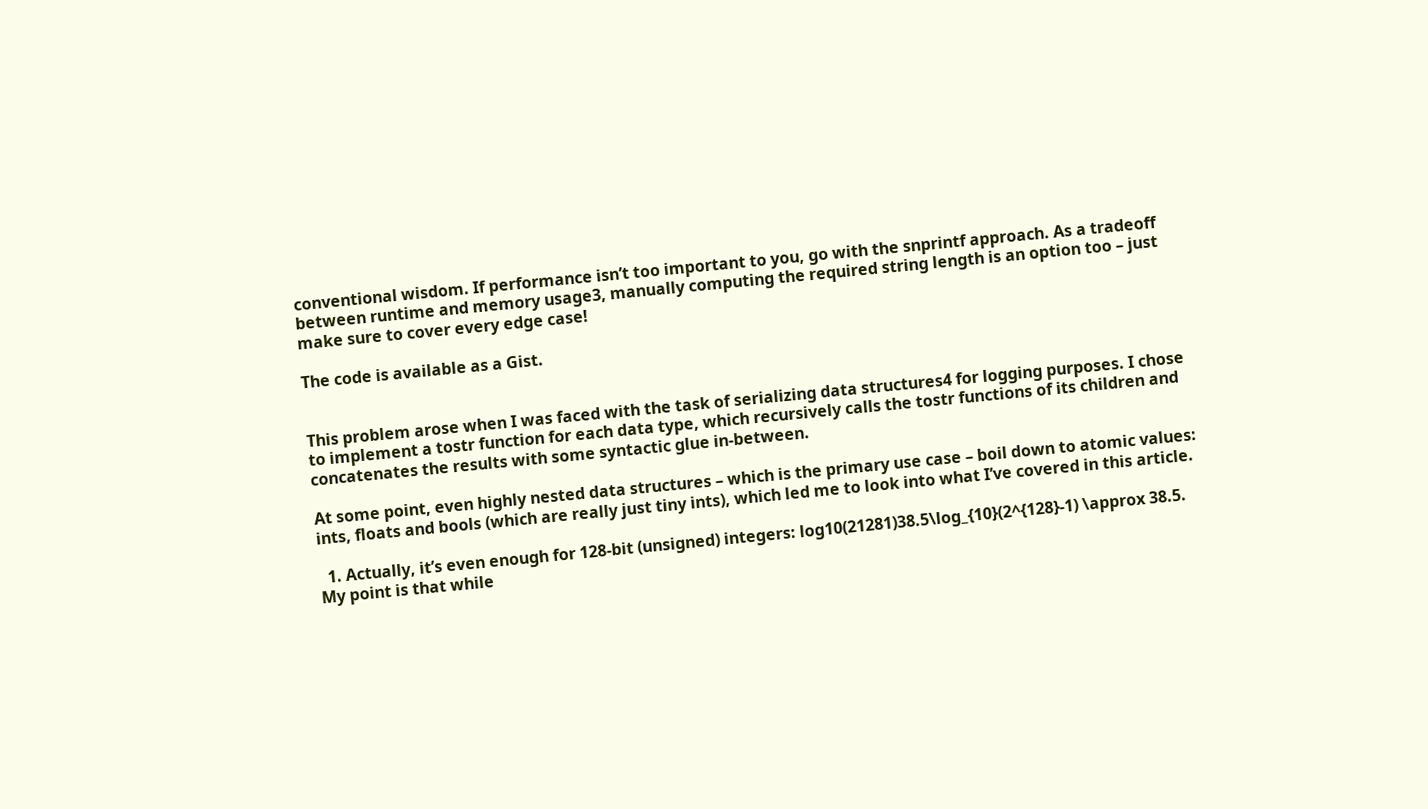conventional wisdom. If performance isn’t too important to you, go with the snprintf approach. As a tradeoff between runtime and memory usage3, manually computing the required string length is an option too – just make sure to cover every edge case!

The code is available as a Gist.


This problem arose when I was faced with the task of serializing data structures4 for logging purposes. I chose to implement a tostr function for each data type, which recursively calls the tostr functions of its children and concatenates the results with some syntactic glue in-between.

At some point, even highly nested data structures – which is the primary use case – boil down to atomic values: ints, floats and bools (which are really just tiny ints), which led me to look into what I’ve covered in this article.

  1. Actually, it’s even enough for 128-bit (unsigned) integers: log10(21281)38.5\log_{10}(2^{128}-1) \approx 38.5. My point is that while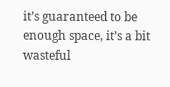it’s guaranteed to be enough space, it’s a bit wasteful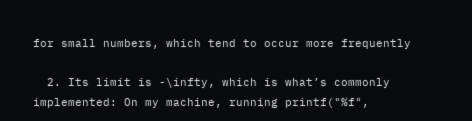for small numbers, which tend to occur more frequently

  2. Its limit is -\infty, which is what’s commonly implemented: On my machine, running printf("%f",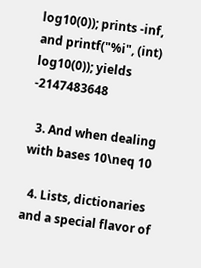log10(0)); prints -inf, and printf("%i", (int) log10(0)); yields -2147483648

  3. And when dealing with bases 10\neq 10

  4. Lists, dictionaries and a special flavor of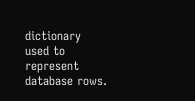dictionary used to represent database rows.